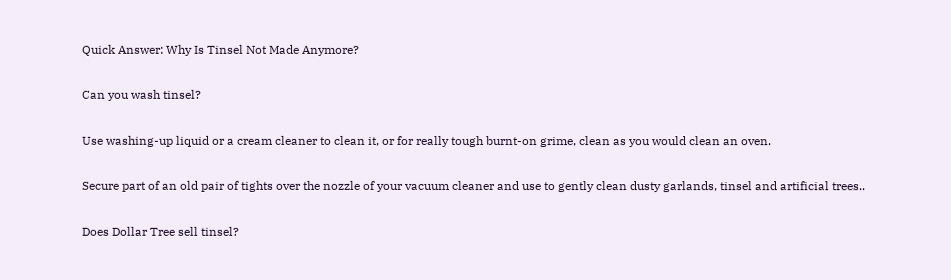Quick Answer: Why Is Tinsel Not Made Anymore?

Can you wash tinsel?

Use washing-up liquid or a cream cleaner to clean it, or for really tough burnt-on grime, clean as you would clean an oven.

Secure part of an old pair of tights over the nozzle of your vacuum cleaner and use to gently clean dusty garlands, tinsel and artificial trees..

Does Dollar Tree sell tinsel?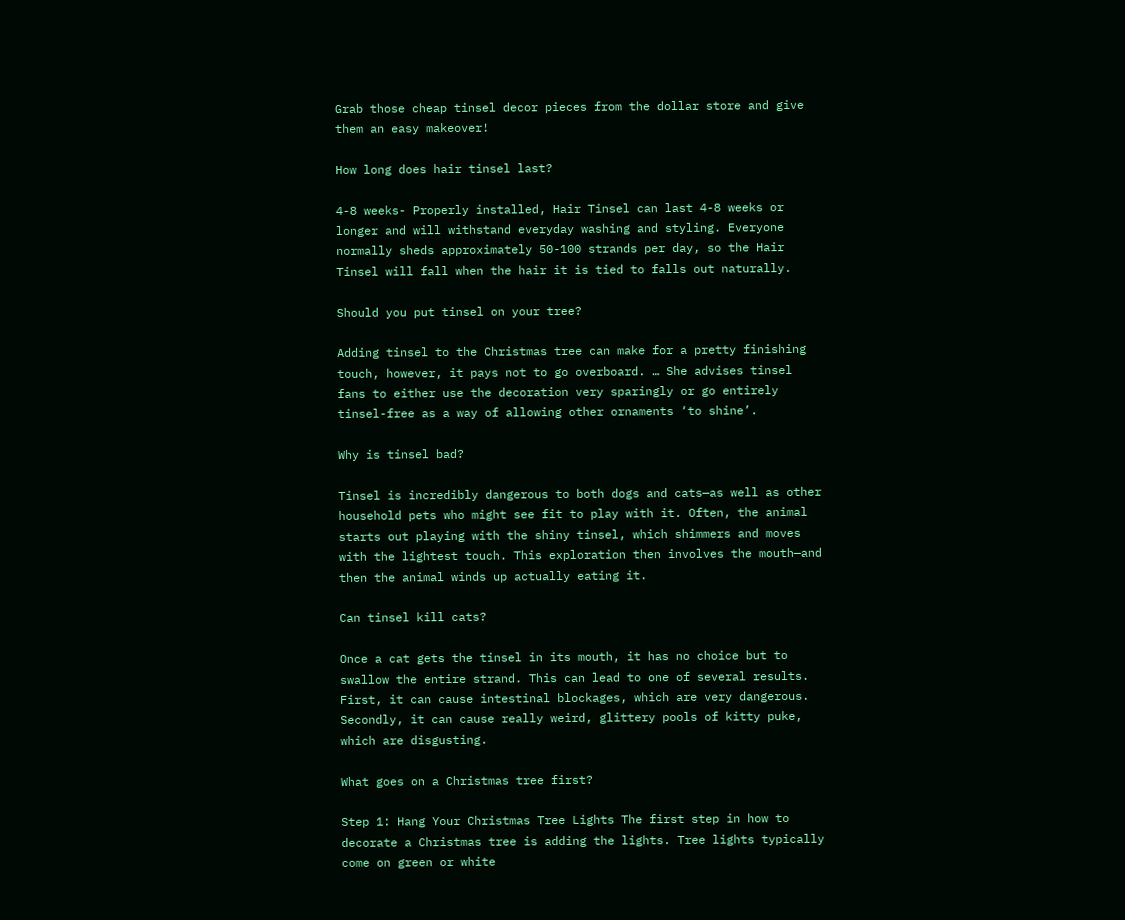Grab those cheap tinsel decor pieces from the dollar store and give them an easy makeover!

How long does hair tinsel last?

4-8 weeks- Properly installed, Hair Tinsel can last 4-8 weeks or longer and will withstand everyday washing and styling. Everyone normally sheds approximately 50-100 strands per day, so the Hair Tinsel will fall when the hair it is tied to falls out naturally.

Should you put tinsel on your tree?

Adding tinsel to the Christmas tree can make for a pretty finishing touch, however, it pays not to go overboard. … She advises tinsel fans to either use the decoration very sparingly or go entirely tinsel-free as a way of allowing other ornaments ‘to shine’.

Why is tinsel bad?

Tinsel is incredibly dangerous to both dogs and cats—as well as other household pets who might see fit to play with it. Often, the animal starts out playing with the shiny tinsel, which shimmers and moves with the lightest touch. This exploration then involves the mouth—and then the animal winds up actually eating it.

Can tinsel kill cats?

Once a cat gets the tinsel in its mouth, it has no choice but to swallow the entire strand. This can lead to one of several results. First, it can cause intestinal blockages, which are very dangerous. Secondly, it can cause really weird, glittery pools of kitty puke, which are disgusting.

What goes on a Christmas tree first?

Step 1: Hang Your Christmas Tree Lights The first step in how to decorate a Christmas tree is adding the lights. Tree lights typically come on green or white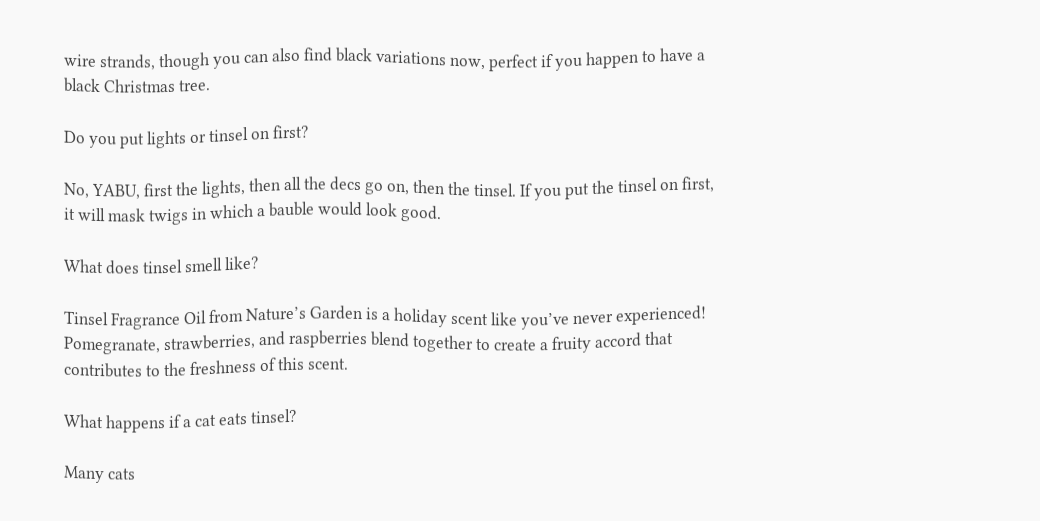wire strands, though you can also find black variations now, perfect if you happen to have a black Christmas tree.

Do you put lights or tinsel on first?

No, YABU, first the lights, then all the decs go on, then the tinsel. If you put the tinsel on first, it will mask twigs in which a bauble would look good.

What does tinsel smell like?

Tinsel Fragrance Oil from Nature’s Garden is a holiday scent like you’ve never experienced! Pomegranate, strawberries, and raspberries blend together to create a fruity accord that contributes to the freshness of this scent.

What happens if a cat eats tinsel?

Many cats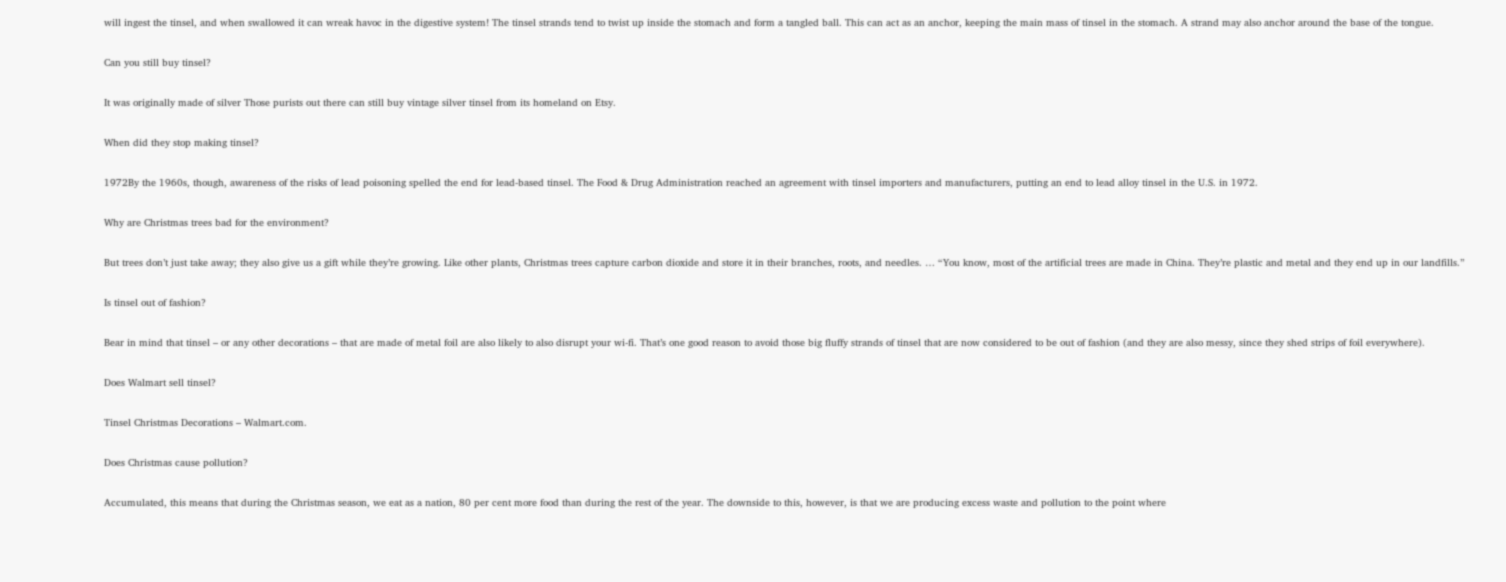will ingest the tinsel, and when swallowed it can wreak havoc in the digestive system! The tinsel strands tend to twist up inside the stomach and form a tangled ball. This can act as an anchor, keeping the main mass of tinsel in the stomach. A strand may also anchor around the base of the tongue.

Can you still buy tinsel?

It was originally made of silver Those purists out there can still buy vintage silver tinsel from its homeland on Etsy.

When did they stop making tinsel?

1972By the 1960s, though, awareness of the risks of lead poisoning spelled the end for lead-based tinsel. The Food & Drug Administration reached an agreement with tinsel importers and manufacturers, putting an end to lead alloy tinsel in the U.S. in 1972.

Why are Christmas trees bad for the environment?

But trees don’t just take away; they also give us a gift while they’re growing. Like other plants, Christmas trees capture carbon dioxide and store it in their branches, roots, and needles. … “You know, most of the artificial trees are made in China. They’re plastic and metal and they end up in our landfills.”

Is tinsel out of fashion?

Bear in mind that tinsel – or any other decorations – that are made of metal foil are also likely to also disrupt your wi-fi. That’s one good reason to avoid those big fluffy strands of tinsel that are now considered to be out of fashion (and they are also messy, since they shed strips of foil everywhere).

Does Walmart sell tinsel?

Tinsel Christmas Decorations – Walmart.com.

Does Christmas cause pollution?

Accumulated, this means that during the Christmas season, we eat as a nation, 80 per cent more food than during the rest of the year. The downside to this, however, is that we are producing excess waste and pollution to the point where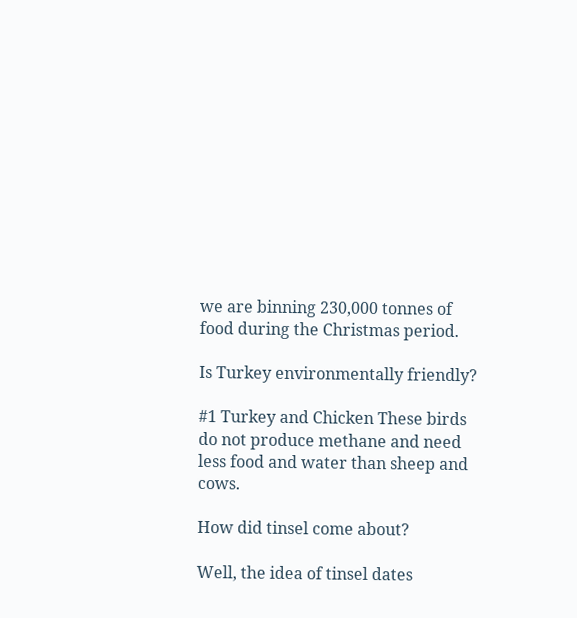we are binning 230,000 tonnes of food during the Christmas period.

Is Turkey environmentally friendly?

#1 Turkey and Chicken These birds do not produce methane and need less food and water than sheep and cows.

How did tinsel come about?

Well, the idea of tinsel dates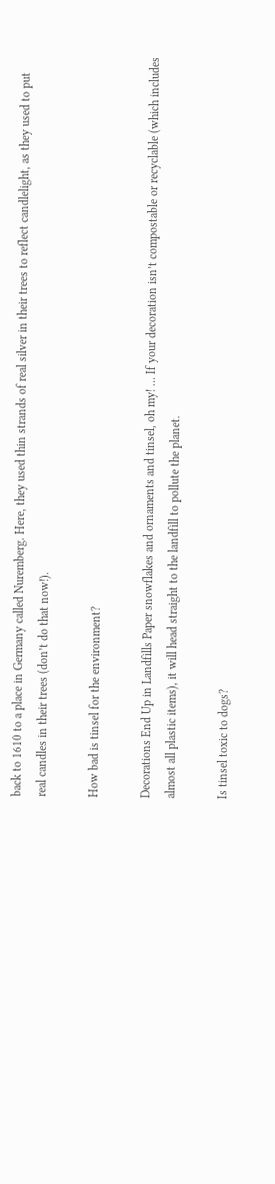back to 1610 to a place in Germany called Nuremberg. Here, they used thin strands of real silver in their trees to reflect candlelight, as they used to put real candles in their trees (don’t do that now!).

How bad is tinsel for the environment?

Decorations End Up in Landfills Paper snowflakes and ornaments and tinsel, oh my! … If your decoration isn’t compostable or recyclable (which includes almost all plastic items), it will head straight to the landfill to pollute the planet.

Is tinsel toxic to dogs?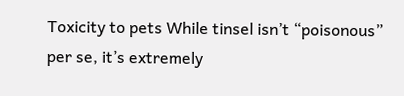Toxicity to pets While tinsel isn’t “poisonous” per se, it’s extremely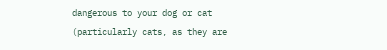dangerous to your dog or cat (particularly cats, as they are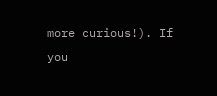more curious!). If you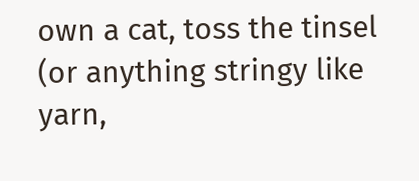own a cat, toss the tinsel (or anything stringy like yarn,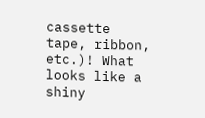cassette tape, ribbon, etc.)! What looks like a shiny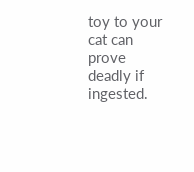toy to your cat can prove deadly if ingested.